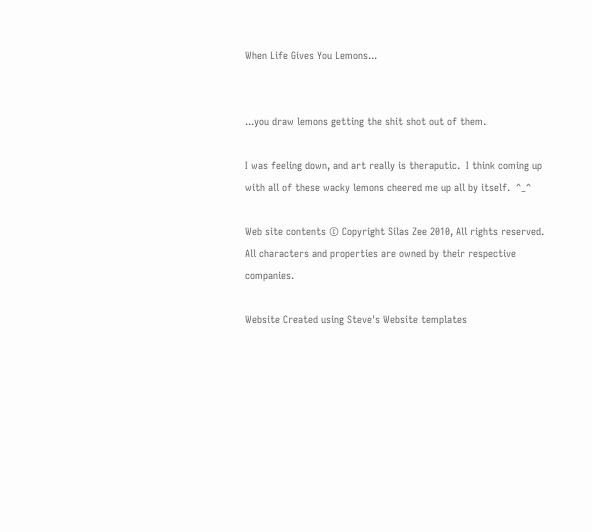When Life Gives You Lemons...


...you draw lemons getting the shit shot out of them.

I was feeling down, and art really is theraputic.  I think coming up with all of these wacky lemons cheered me up all by itself.  ^_^

Web site contents © Copyright Silas Zee 2010, All rights reserved.
All characters and properties are owned by their respective companies.

Website Created using Steve's Website templates